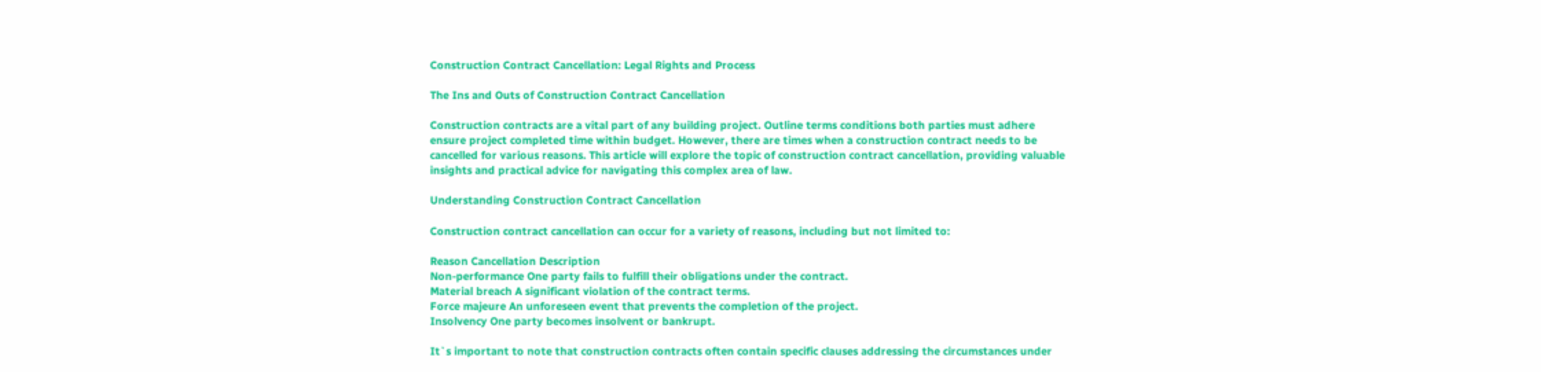Construction Contract Cancellation: Legal Rights and Process

The Ins and Outs of Construction Contract Cancellation

Construction contracts are a vital part of any building project. Outline terms conditions both parties must adhere ensure project completed time within budget. However, there are times when a construction contract needs to be cancelled for various reasons. This article will explore the topic of construction contract cancellation, providing valuable insights and practical advice for navigating this complex area of law.

Understanding Construction Contract Cancellation

Construction contract cancellation can occur for a variety of reasons, including but not limited to:

Reason Cancellation Description
Non-performance One party fails to fulfill their obligations under the contract.
Material breach A significant violation of the contract terms.
Force majeure An unforeseen event that prevents the completion of the project.
Insolvency One party becomes insolvent or bankrupt.

It`s important to note that construction contracts often contain specific clauses addressing the circumstances under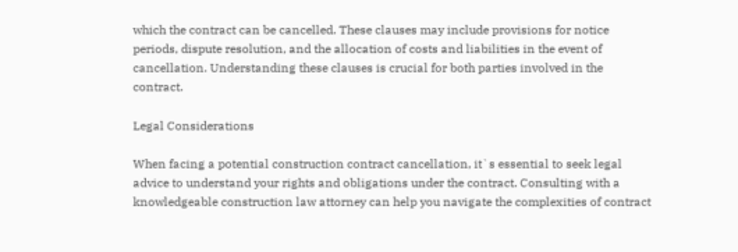which the contract can be cancelled. These clauses may include provisions for notice periods, dispute resolution, and the allocation of costs and liabilities in the event of cancellation. Understanding these clauses is crucial for both parties involved in the contract.

Legal Considerations

When facing a potential construction contract cancellation, it`s essential to seek legal advice to understand your rights and obligations under the contract. Consulting with a knowledgeable construction law attorney can help you navigate the complexities of contract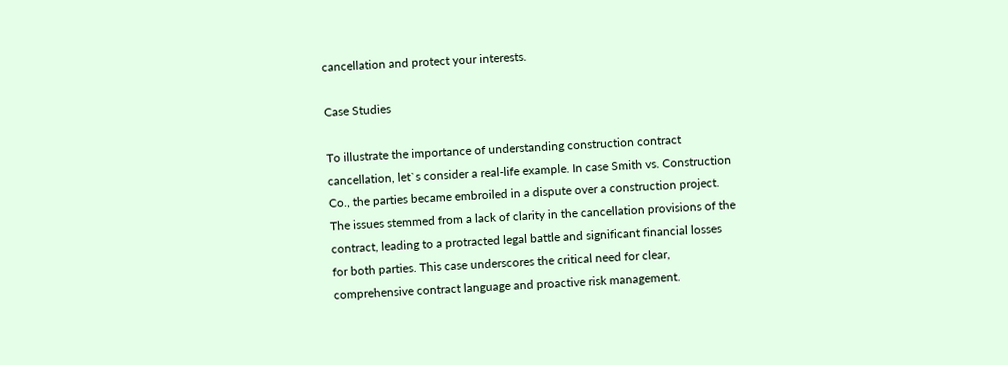cancellation and protect your interests.

Case Studies

To illustrate the importance of understanding construction contract cancellation, let`s consider a real-life example. In case Smith vs. Construction Co., the parties became embroiled in a dispute over a construction project. The issues stemmed from a lack of clarity in the cancellation provisions of the contract, leading to a protracted legal battle and significant financial losses for both parties. This case underscores the critical need for clear, comprehensive contract language and proactive risk management.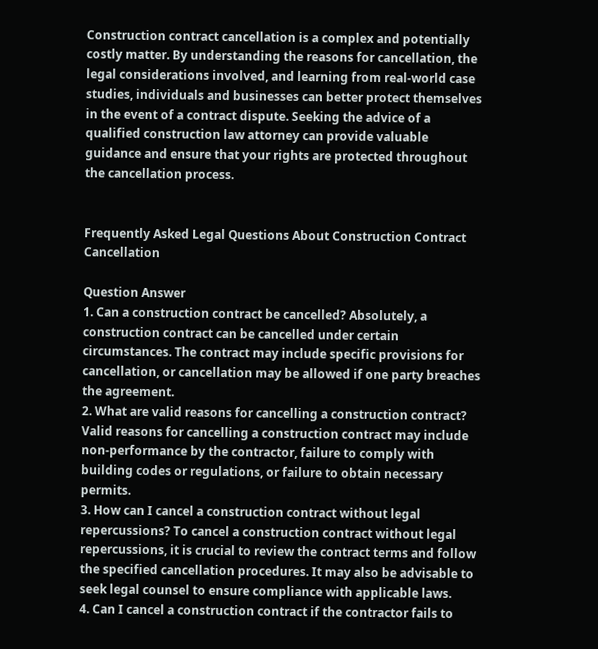Construction contract cancellation is a complex and potentially costly matter. By understanding the reasons for cancellation, the legal considerations involved, and learning from real-world case studies, individuals and businesses can better protect themselves in the event of a contract dispute. Seeking the advice of a qualified construction law attorney can provide valuable guidance and ensure that your rights are protected throughout the cancellation process.


Frequently Asked Legal Questions About Construction Contract Cancellation

Question Answer
1. Can a construction contract be cancelled? Absolutely, a construction contract can be cancelled under certain circumstances. The contract may include specific provisions for cancellation, or cancellation may be allowed if one party breaches the agreement.
2. What are valid reasons for cancelling a construction contract? Valid reasons for cancelling a construction contract may include non-performance by the contractor, failure to comply with building codes or regulations, or failure to obtain necessary permits.
3. How can I cancel a construction contract without legal repercussions? To cancel a construction contract without legal repercussions, it is crucial to review the contract terms and follow the specified cancellation procedures. It may also be advisable to seek legal counsel to ensure compliance with applicable laws.
4. Can I cancel a construction contract if the contractor fails to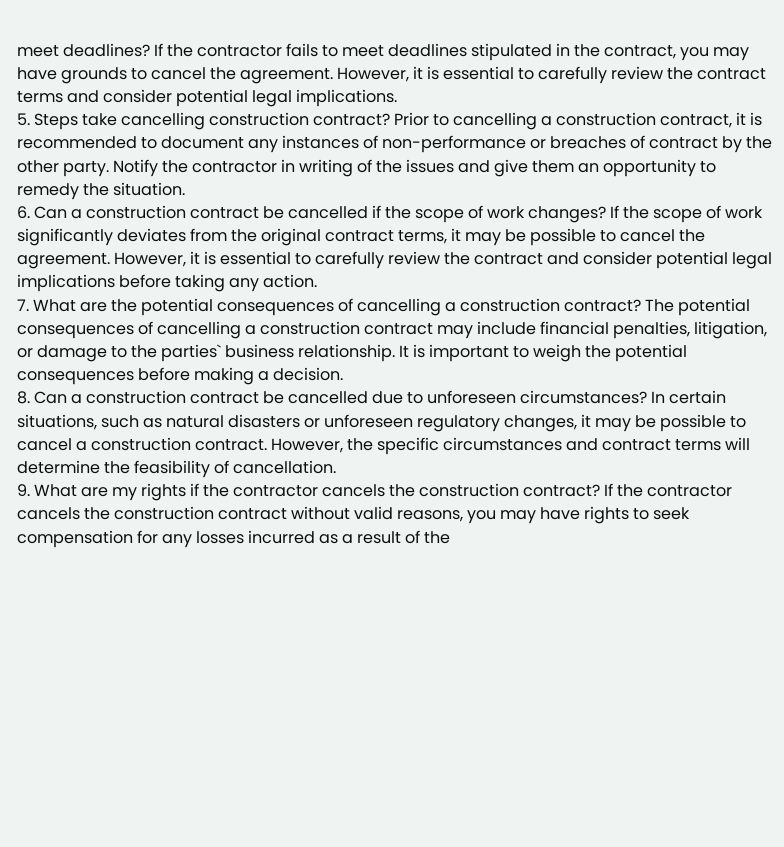meet deadlines? If the contractor fails to meet deadlines stipulated in the contract, you may have grounds to cancel the agreement. However, it is essential to carefully review the contract terms and consider potential legal implications.
5. Steps take cancelling construction contract? Prior to cancelling a construction contract, it is recommended to document any instances of non-performance or breaches of contract by the other party. Notify the contractor in writing of the issues and give them an opportunity to remedy the situation.
6. Can a construction contract be cancelled if the scope of work changes? If the scope of work significantly deviates from the original contract terms, it may be possible to cancel the agreement. However, it is essential to carefully review the contract and consider potential legal implications before taking any action.
7. What are the potential consequences of cancelling a construction contract? The potential consequences of cancelling a construction contract may include financial penalties, litigation, or damage to the parties` business relationship. It is important to weigh the potential consequences before making a decision.
8. Can a construction contract be cancelled due to unforeseen circumstances? In certain situations, such as natural disasters or unforeseen regulatory changes, it may be possible to cancel a construction contract. However, the specific circumstances and contract terms will determine the feasibility of cancellation.
9. What are my rights if the contractor cancels the construction contract? If the contractor cancels the construction contract without valid reasons, you may have rights to seek compensation for any losses incurred as a result of the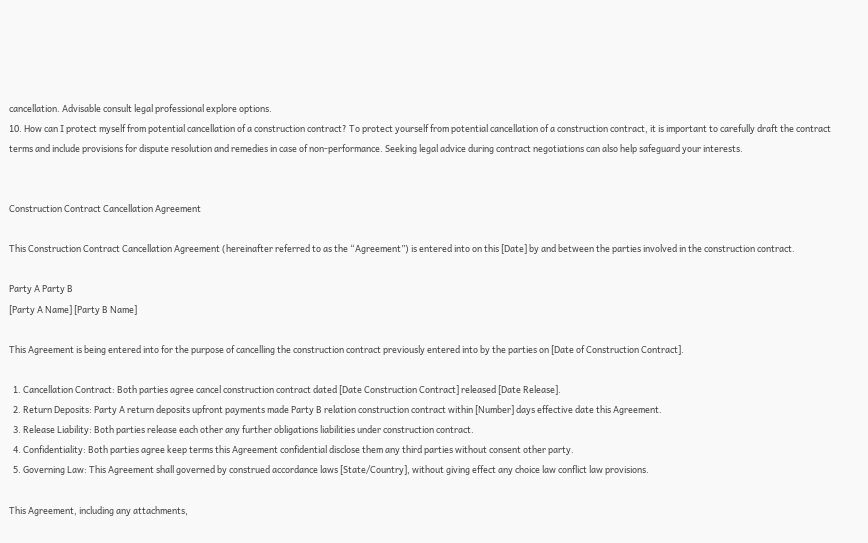cancellation. Advisable consult legal professional explore options.
10. How can I protect myself from potential cancellation of a construction contract? To protect yourself from potential cancellation of a construction contract, it is important to carefully draft the contract terms and include provisions for dispute resolution and remedies in case of non-performance. Seeking legal advice during contract negotiations can also help safeguard your interests.


Construction Contract Cancellation Agreement

This Construction Contract Cancellation Agreement (hereinafter referred to as the “Agreement”) is entered into on this [Date] by and between the parties involved in the construction contract.

Party A Party B
[Party A Name] [Party B Name]

This Agreement is being entered into for the purpose of cancelling the construction contract previously entered into by the parties on [Date of Construction Contract].

  1. Cancellation Contract: Both parties agree cancel construction contract dated [Date Construction Contract] released [Date Release].
  2. Return Deposits: Party A return deposits upfront payments made Party B relation construction contract within [Number] days effective date this Agreement.
  3. Release Liability: Both parties release each other any further obligations liabilities under construction contract.
  4. Confidentiality: Both parties agree keep terms this Agreement confidential disclose them any third parties without consent other party.
  5. Governing Law: This Agreement shall governed by construed accordance laws [State/Country], without giving effect any choice law conflict law provisions.

This Agreement, including any attachments,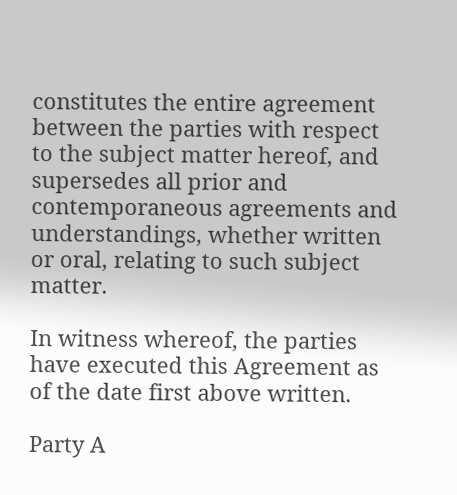constitutes the entire agreement between the parties with respect to the subject matter hereof, and supersedes all prior and contemporaneous agreements and understandings, whether written or oral, relating to such subject matter.

In witness whereof, the parties have executed this Agreement as of the date first above written.

Party A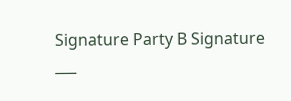Signature Party B Signature
___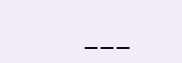___